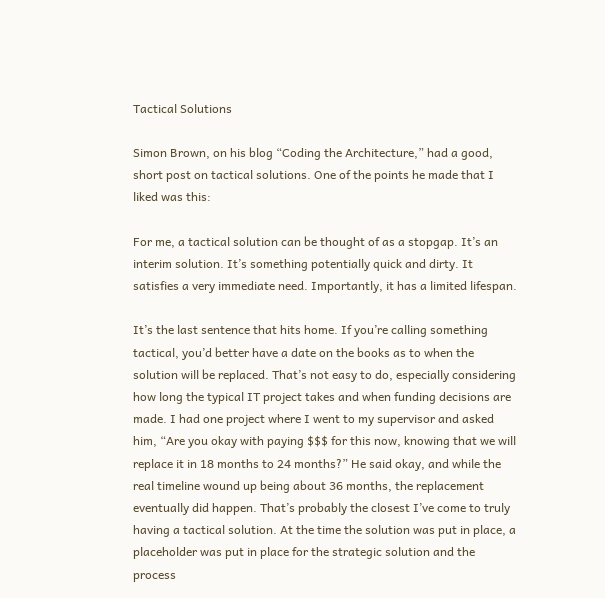Tactical Solutions

Simon Brown, on his blog “Coding the Architecture,” had a good, short post on tactical solutions. One of the points he made that I liked was this:

For me, a tactical solution can be thought of as a stopgap. It’s an interim solution. It’s something potentially quick and dirty. It satisfies a very immediate need. Importantly, it has a limited lifespan.

It’s the last sentence that hits home. If you’re calling something tactical, you’d better have a date on the books as to when the solution will be replaced. That’s not easy to do, especially considering how long the typical IT project takes and when funding decisions are made. I had one project where I went to my supervisor and asked him, “Are you okay with paying $$$ for this now, knowing that we will replace it in 18 months to 24 months?” He said okay, and while the real timeline wound up being about 36 months, the replacement eventually did happen. That’s probably the closest I’ve come to truly having a tactical solution. At the time the solution was put in place, a placeholder was put in place for the strategic solution and the process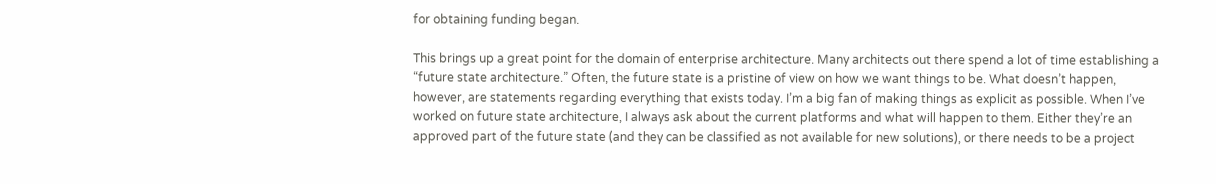for obtaining funding began.

This brings up a great point for the domain of enterprise architecture. Many architects out there spend a lot of time establishing a “future state architecture.” Often, the future state is a pristine of view on how we want things to be. What doesn’t happen, however, are statements regarding everything that exists today. I’m a big fan of making things as explicit as possible. When I’ve worked on future state architecture, I always ask about the current platforms and what will happen to them. Either they’re an approved part of the future state (and they can be classified as not available for new solutions), or there needs to be a project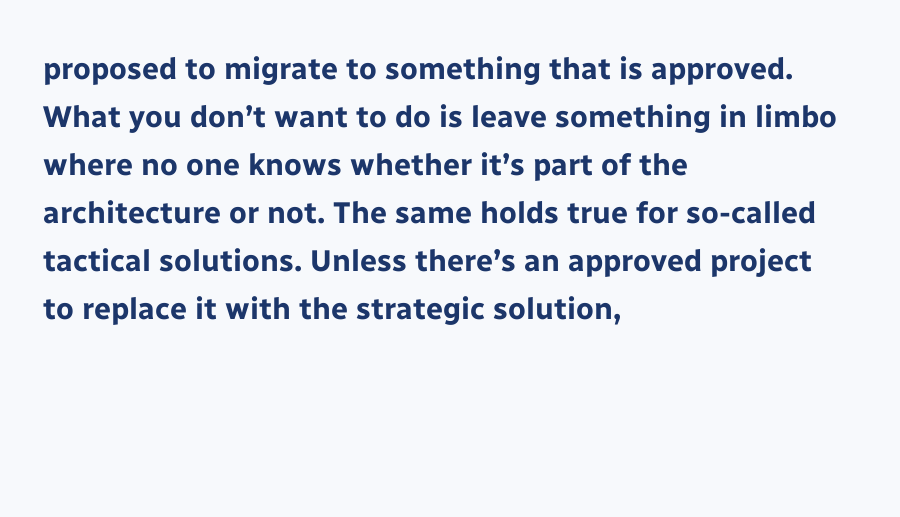proposed to migrate to something that is approved. What you don’t want to do is leave something in limbo where no one knows whether it’s part of the architecture or not. The same holds true for so-called tactical solutions. Unless there’s an approved project to replace it with the strategic solution,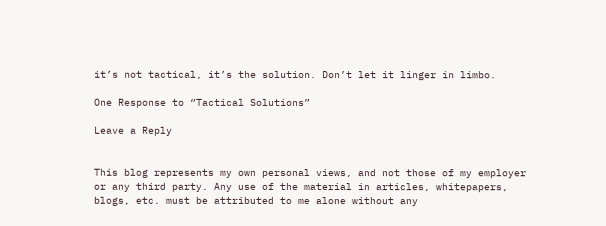it’s not tactical, it’s the solution. Don’t let it linger in limbo.

One Response to “Tactical Solutions”

Leave a Reply


This blog represents my own personal views, and not those of my employer or any third party. Any use of the material in articles, whitepapers, blogs, etc. must be attributed to me alone without any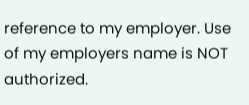reference to my employer. Use of my employers name is NOT authorized.